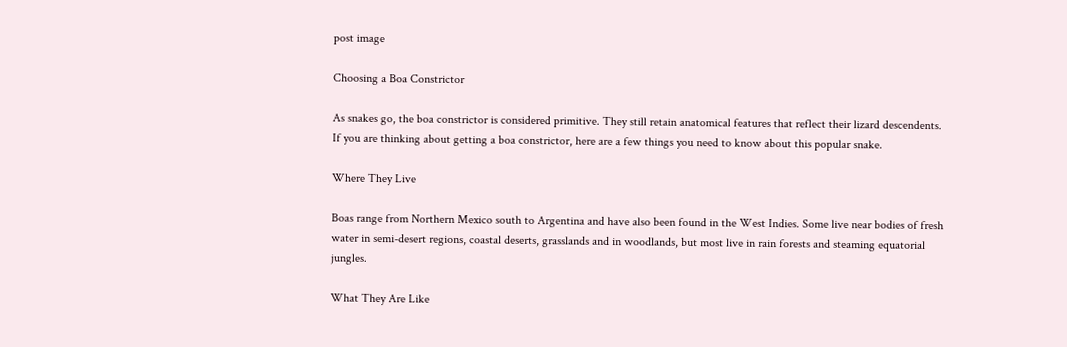post image

Choosing a Boa Constrictor

As snakes go, the boa constrictor is considered primitive. They still retain anatomical features that reflect their lizard descendents. If you are thinking about getting a boa constrictor, here are a few things you need to know about this popular snake.

Where They Live

Boas range from Northern Mexico south to Argentina and have also been found in the West Indies. Some live near bodies of fresh water in semi-desert regions, coastal deserts, grasslands and in woodlands, but most live in rain forests and steaming equatorial jungles.

What They Are Like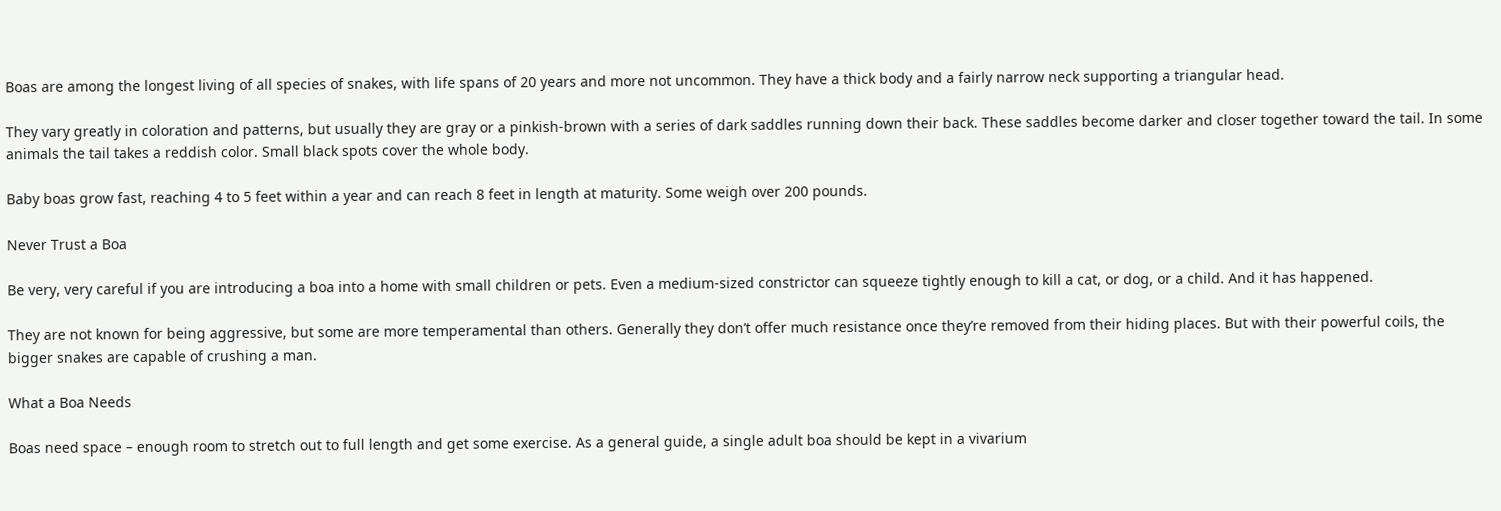Boas are among the longest living of all species of snakes, with life spans of 20 years and more not uncommon. They have a thick body and a fairly narrow neck supporting a triangular head.

They vary greatly in coloration and patterns, but usually they are gray or a pinkish-brown with a series of dark saddles running down their back. These saddles become darker and closer together toward the tail. In some animals the tail takes a reddish color. Small black spots cover the whole body.

Baby boas grow fast, reaching 4 to 5 feet within a year and can reach 8 feet in length at maturity. Some weigh over 200 pounds.

Never Trust a Boa

Be very, very careful if you are introducing a boa into a home with small children or pets. Even a medium-sized constrictor can squeeze tightly enough to kill a cat, or dog, or a child. And it has happened.

They are not known for being aggressive, but some are more temperamental than others. Generally they don’t offer much resistance once they’re removed from their hiding places. But with their powerful coils, the bigger snakes are capable of crushing a man.

What a Boa Needs

Boas need space – enough room to stretch out to full length and get some exercise. As a general guide, a single adult boa should be kept in a vivarium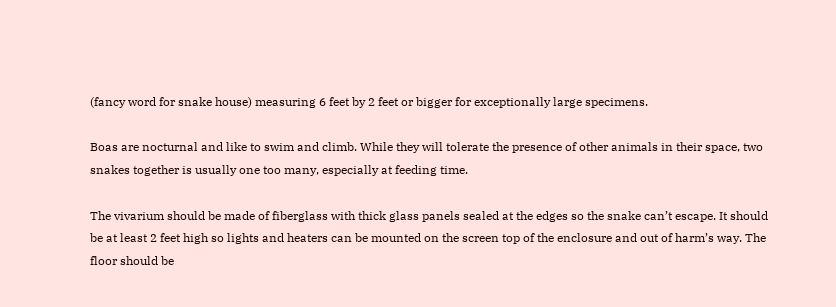(fancy word for snake house) measuring 6 feet by 2 feet or bigger for exceptionally large specimens.

Boas are nocturnal and like to swim and climb. While they will tolerate the presence of other animals in their space, two snakes together is usually one too many, especially at feeding time.

The vivarium should be made of fiberglass with thick glass panels sealed at the edges so the snake can’t escape. It should be at least 2 feet high so lights and heaters can be mounted on the screen top of the enclosure and out of harm’s way. The floor should be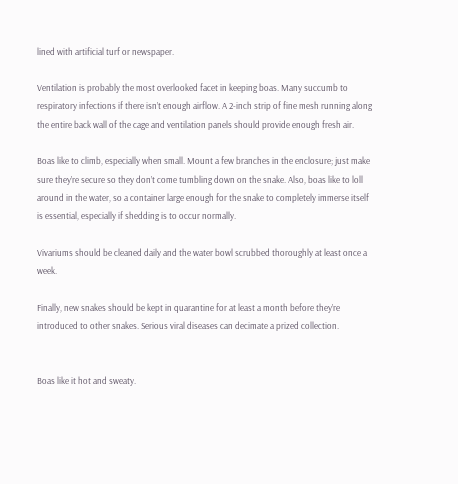lined with artificial turf or newspaper.

Ventilation is probably the most overlooked facet in keeping boas. Many succumb to respiratory infections if there isn’t enough airflow. A 2-inch strip of fine mesh running along the entire back wall of the cage and ventilation panels should provide enough fresh air.

Boas like to climb, especially when small. Mount a few branches in the enclosure; just make sure they’re secure so they don’t come tumbling down on the snake. Also, boas like to loll around in the water, so a container large enough for the snake to completely immerse itself is essential, especially if shedding is to occur normally.

Vivariums should be cleaned daily and the water bowl scrubbed thoroughly at least once a week.

Finally, new snakes should be kept in quarantine for at least a month before they’re introduced to other snakes. Serious viral diseases can decimate a prized collection.


Boas like it hot and sweaty.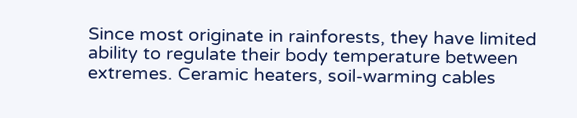Since most originate in rainforests, they have limited ability to regulate their body temperature between extremes. Ceramic heaters, soil-warming cables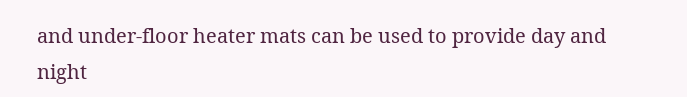and under-floor heater mats can be used to provide day and night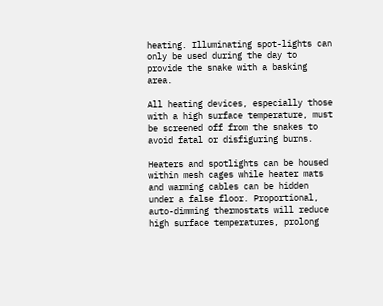heating. Illuminating spot-lights can only be used during the day to provide the snake with a basking area.

All heating devices, especially those with a high surface temperature, must be screened off from the snakes to avoid fatal or disfiguring burns.

Heaters and spotlights can be housed within mesh cages while heater mats and warming cables can be hidden under a false floor. Proportional, auto-dimming thermostats will reduce high surface temperatures, prolong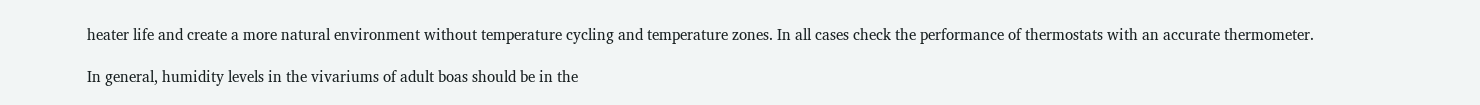heater life and create a more natural environment without temperature cycling and temperature zones. In all cases check the performance of thermostats with an accurate thermometer.

In general, humidity levels in the vivariums of adult boas should be in the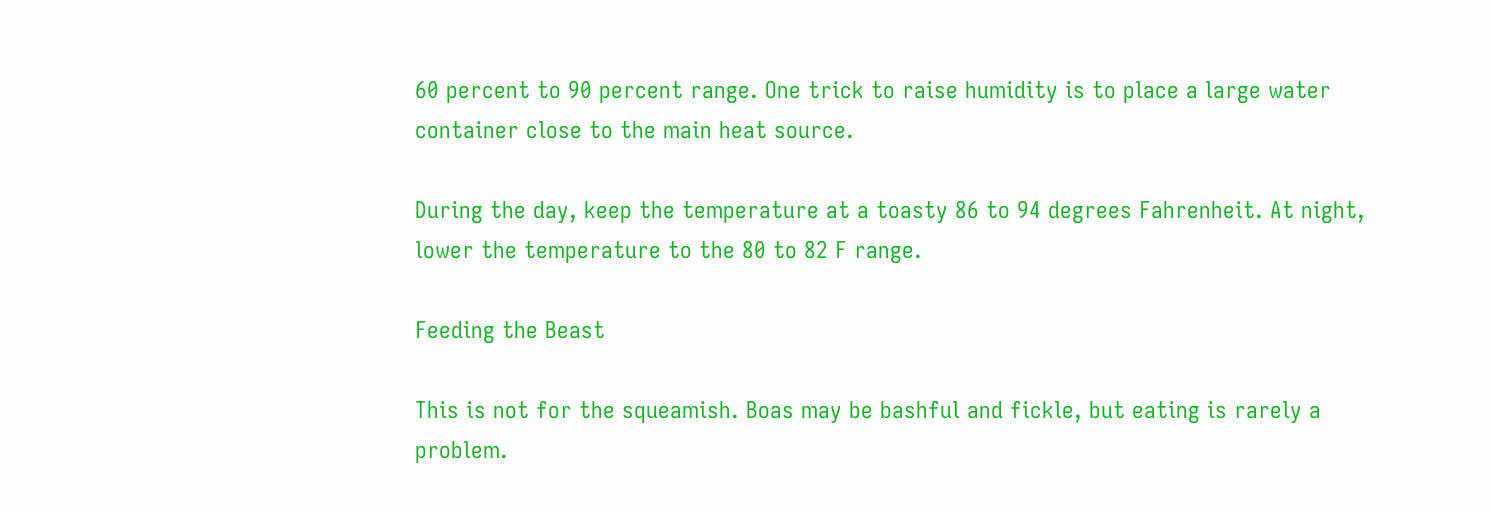60 percent to 90 percent range. One trick to raise humidity is to place a large water container close to the main heat source.

During the day, keep the temperature at a toasty 86 to 94 degrees Fahrenheit. At night, lower the temperature to the 80 to 82 F range.

Feeding the Beast

This is not for the squeamish. Boas may be bashful and fickle, but eating is rarely a problem.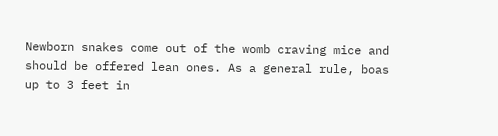Newborn snakes come out of the womb craving mice and should be offered lean ones. As a general rule, boas up to 3 feet in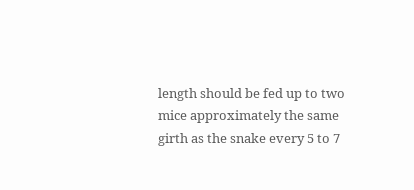length should be fed up to two mice approximately the same girth as the snake every 5 to 7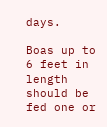days.

Boas up to 6 feet in length should be fed one or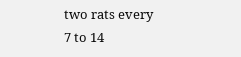two rats every 7 to 14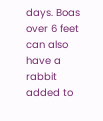days. Boas over 6 feet can also have a rabbit added to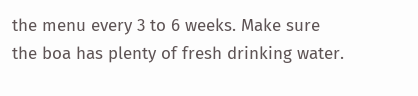the menu every 3 to 6 weeks. Make sure the boa has plenty of fresh drinking water.